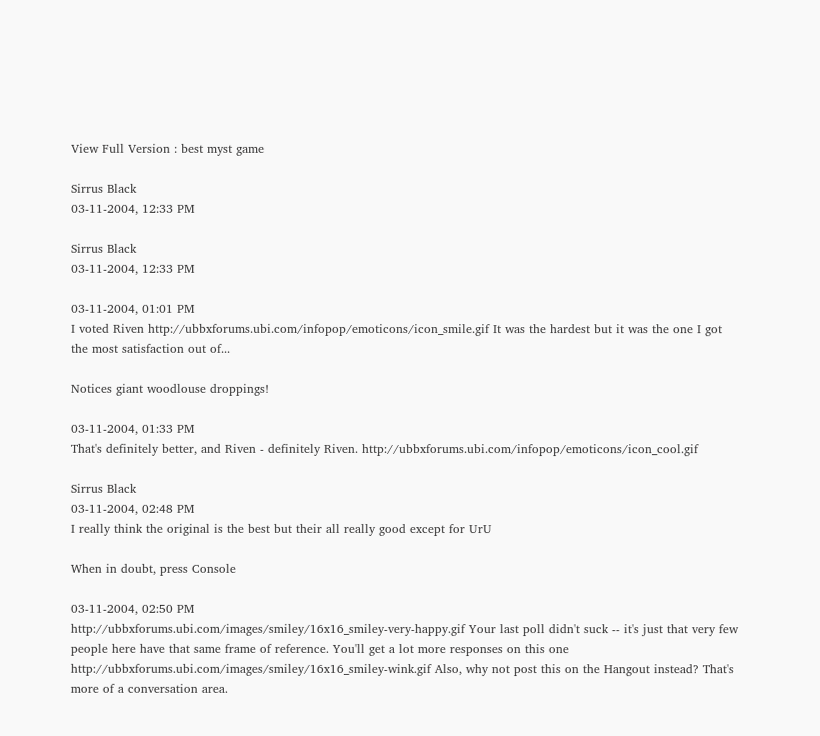View Full Version : best myst game

Sirrus Black
03-11-2004, 12:33 PM

Sirrus Black
03-11-2004, 12:33 PM

03-11-2004, 01:01 PM
I voted Riven http://ubbxforums.ubi.com/infopop/emoticons/icon_smile.gif It was the hardest but it was the one I got the most satisfaction out of...

Notices giant woodlouse droppings!

03-11-2004, 01:33 PM
That's definitely better, and Riven - definitely Riven. http://ubbxforums.ubi.com/infopop/emoticons/icon_cool.gif

Sirrus Black
03-11-2004, 02:48 PM
I really think the original is the best but their all really good except for UrU

When in doubt, press Console

03-11-2004, 02:50 PM
http://ubbxforums.ubi.com/images/smiley/16x16_smiley-very-happy.gif Your last poll didn't suck -- it's just that very few people here have that same frame of reference. You'll get a lot more responses on this one http://ubbxforums.ubi.com/images/smiley/16x16_smiley-wink.gif Also, why not post this on the Hangout instead? That's more of a conversation area.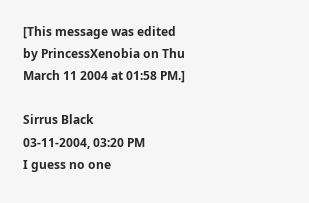[This message was edited by PrincessXenobia on Thu March 11 2004 at 01:58 PM.]

Sirrus Black
03-11-2004, 03:20 PM
I guess no one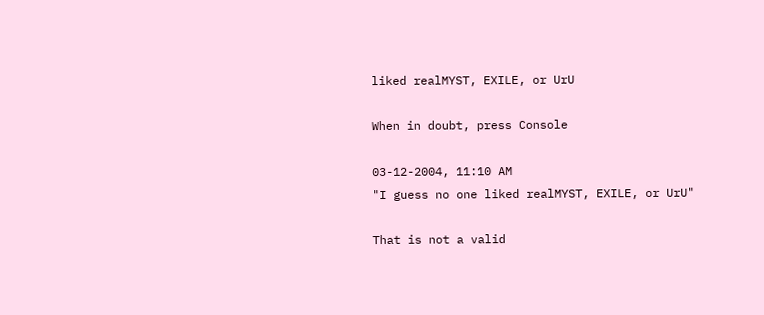liked realMYST, EXILE, or UrU

When in doubt, press Console

03-12-2004, 11:10 AM
"I guess no one liked realMYST, EXILE, or UrU"

That is not a valid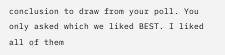conclusion to draw from your poll. You only asked which we liked BEST. I liked all of them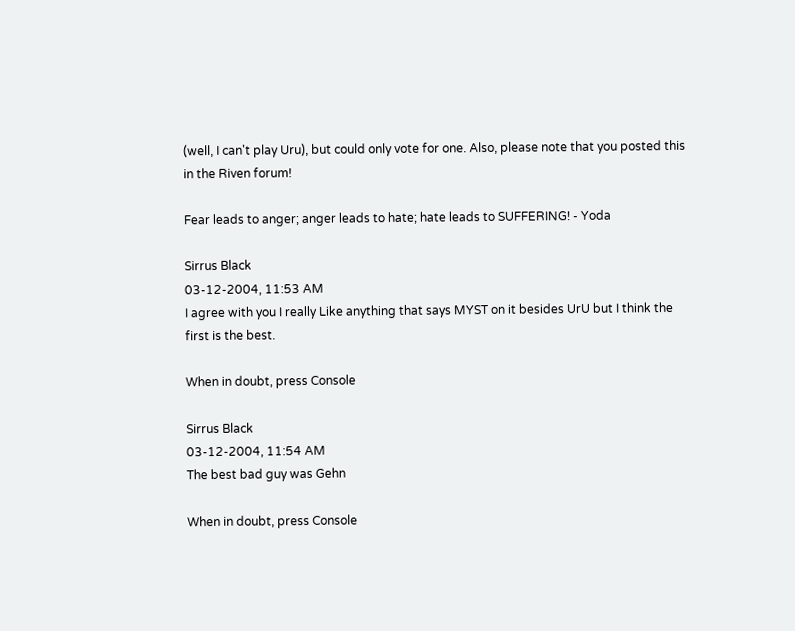(well, I can't play Uru), but could only vote for one. Also, please note that you posted this in the Riven forum!

Fear leads to anger; anger leads to hate; hate leads to SUFFERING! - Yoda

Sirrus Black
03-12-2004, 11:53 AM
I agree with you I really Like anything that says MYST on it besides UrU but I think the first is the best.

When in doubt, press Console

Sirrus Black
03-12-2004, 11:54 AM
The best bad guy was Gehn

When in doubt, press Console